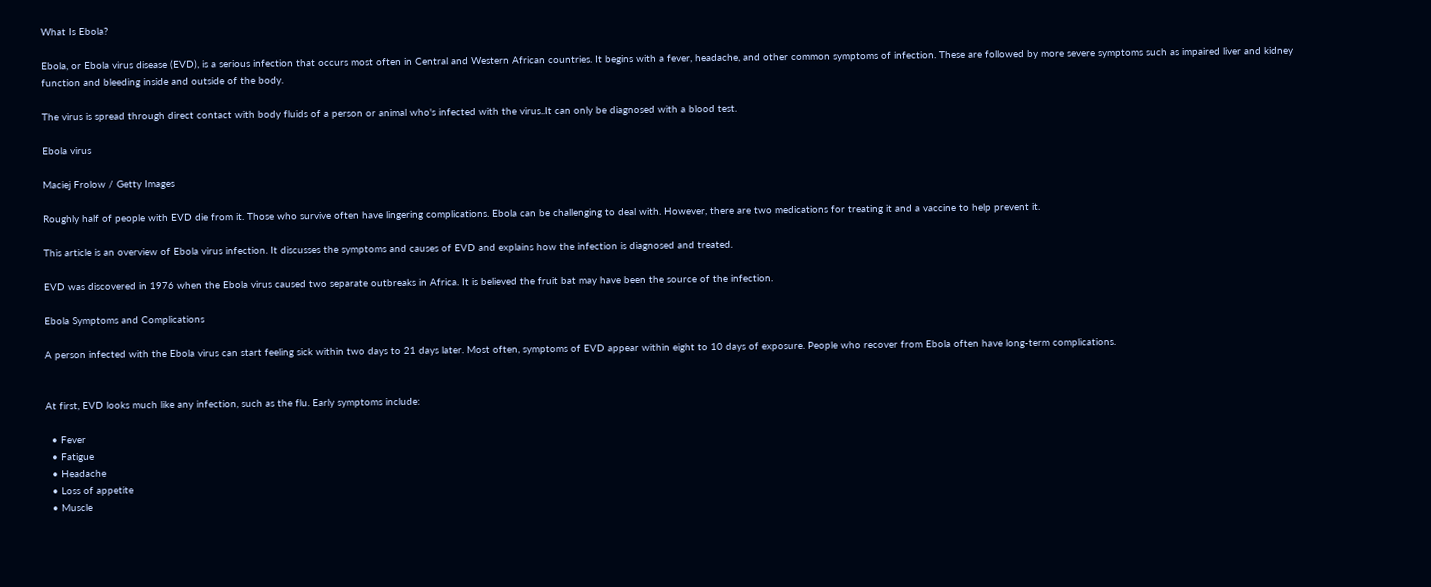What Is Ebola?

Ebola, or Ebola virus disease (EVD), is a serious infection that occurs most often in Central and Western African countries. It begins with a fever, headache, and other common symptoms of infection. These are followed by more severe symptoms such as impaired liver and kidney function and bleeding inside and outside of the body.

The virus is spread through direct contact with body fluids of a person or animal who's infected with the virus..It can only be diagnosed with a blood test.

Ebola virus

Maciej Frolow / Getty Images

Roughly half of people with EVD die from it. Those who survive often have lingering complications. Ebola can be challenging to deal with. However, there are two medications for treating it and a vaccine to help prevent it.

This article is an overview of Ebola virus infection. It discusses the symptoms and causes of EVD and explains how the infection is diagnosed and treated.

EVD was discovered in 1976 when the Ebola virus caused two separate outbreaks in Africa. It is believed the fruit bat may have been the source of the infection.

Ebola Symptoms and Complications

A person infected with the Ebola virus can start feeling sick within two days to 21 days later. Most often, symptoms of EVD appear within eight to 10 days of exposure. People who recover from Ebola often have long-term complications.


At first, EVD looks much like any infection, such as the flu. Early symptoms include:

  • Fever
  • Fatigue
  • Headache
  • Loss of appetite
  • Muscle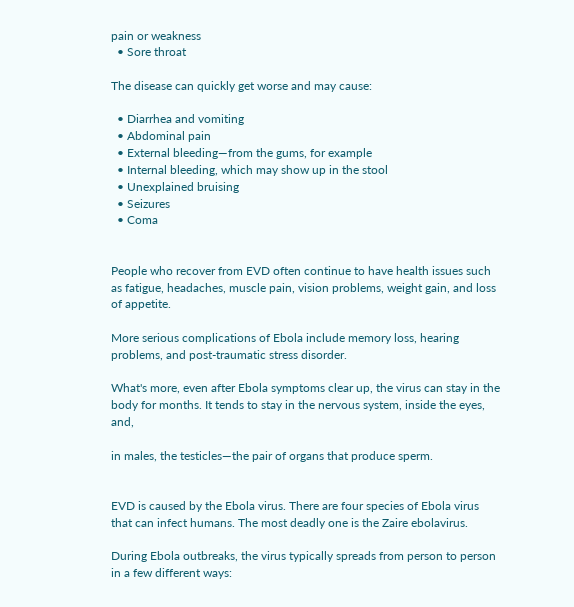pain or weakness
  • Sore throat

The disease can quickly get worse and may cause:

  • Diarrhea and vomiting
  • Abdominal pain
  • External bleeding—from the gums, for example
  • Internal bleeding, which may show up in the stool
  • Unexplained bruising
  • Seizures
  • Coma


People who recover from EVD often continue to have health issues such as fatigue, headaches, muscle pain, vision problems, weight gain, and loss of appetite.

More serious complications of Ebola include memory loss, hearing problems, and post-traumatic stress disorder.

What's more, even after Ebola symptoms clear up, the virus can stay in the body for months. It tends to stay in the nervous system, inside the eyes, and,

in males, the testicles—the pair of organs that produce sperm.


EVD is caused by the Ebola virus. There are four species of Ebola virus that can infect humans. The most deadly one is the Zaire ebolavirus.

During Ebola outbreaks, the virus typically spreads from person to person in a few different ways: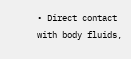• Direct contact with body fluids,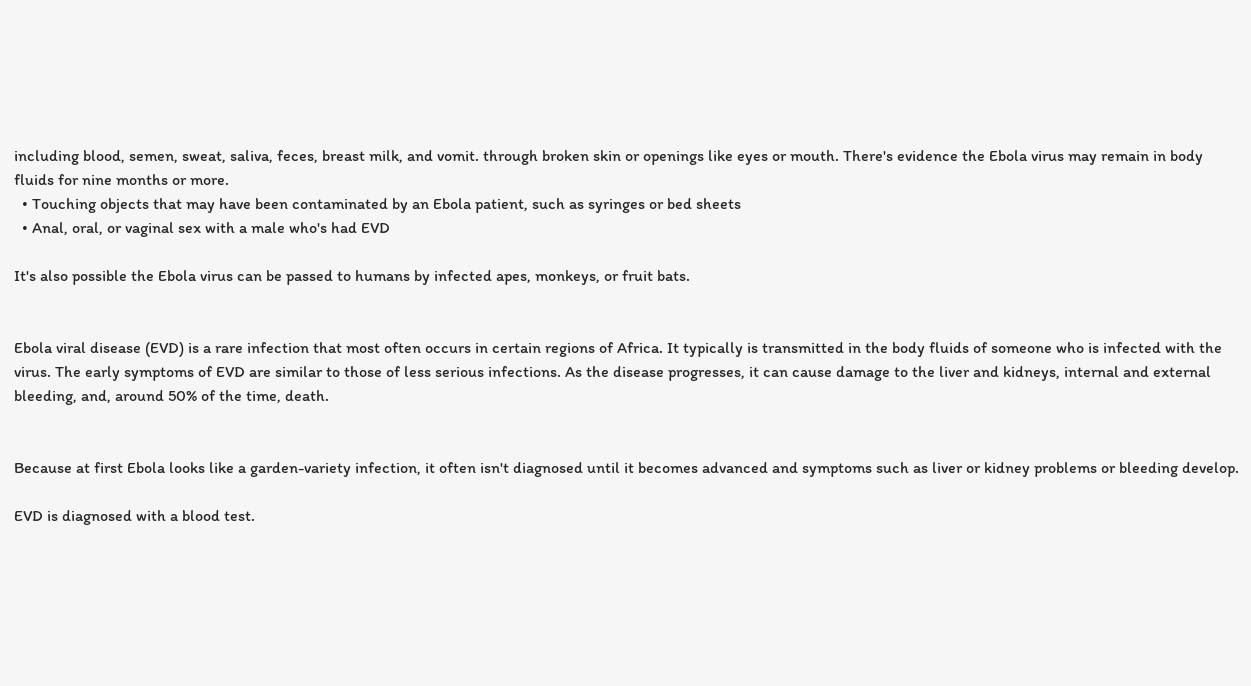including blood, semen, sweat, saliva, feces, breast milk, and vomit. through broken skin or openings like eyes or mouth. There's evidence the Ebola virus may remain in body fluids for nine months or more.
  • Touching objects that may have been contaminated by an Ebola patient, such as syringes or bed sheets
  • Anal, oral, or vaginal sex with a male who's had EVD

It's also possible the Ebola virus can be passed to humans by infected apes, monkeys, or fruit bats.


Ebola viral disease (EVD) is a rare infection that most often occurs in certain regions of Africa. It typically is transmitted in the body fluids of someone who is infected with the virus. The early symptoms of EVD are similar to those of less serious infections. As the disease progresses, it can cause damage to the liver and kidneys, internal and external bleeding, and, around 50% of the time, death.


Because at first Ebola looks like a garden-variety infection, it often isn't diagnosed until it becomes advanced and symptoms such as liver or kidney problems or bleeding develop.

EVD is diagnosed with a blood test.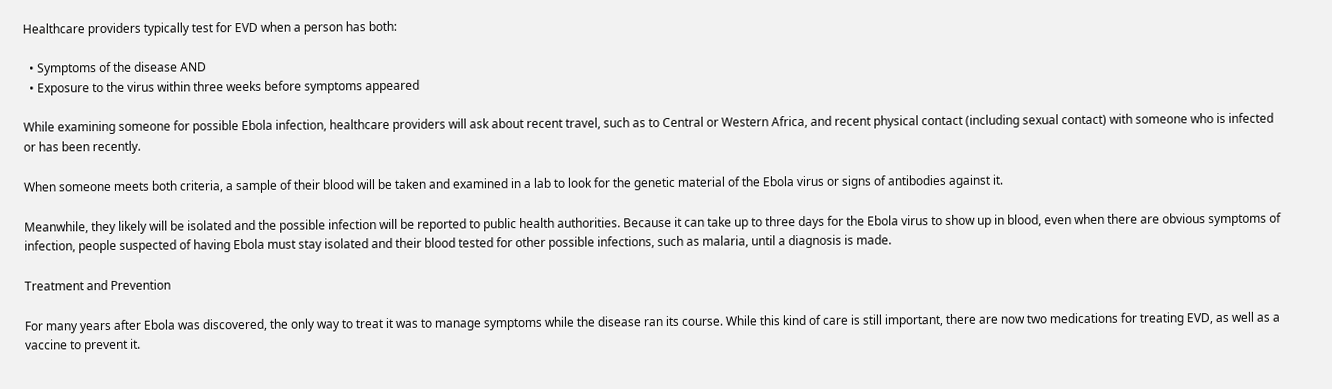Healthcare providers typically test for EVD when a person has both:

  • Symptoms of the disease AND
  • Exposure to the virus within three weeks before symptoms appeared

While examining someone for possible Ebola infection, healthcare providers will ask about recent travel, such as to Central or Western Africa, and recent physical contact (including sexual contact) with someone who is infected or has been recently.

When someone meets both criteria, a sample of their blood will be taken and examined in a lab to look for the genetic material of the Ebola virus or signs of antibodies against it.

Meanwhile, they likely will be isolated and the possible infection will be reported to public health authorities. Because it can take up to three days for the Ebola virus to show up in blood, even when there are obvious symptoms of infection, people suspected of having Ebola must stay isolated and their blood tested for other possible infections, such as malaria, until a diagnosis is made.

Treatment and Prevention

For many years after Ebola was discovered, the only way to treat it was to manage symptoms while the disease ran its course. While this kind of care is still important, there are now two medications for treating EVD, as well as a vaccine to prevent it.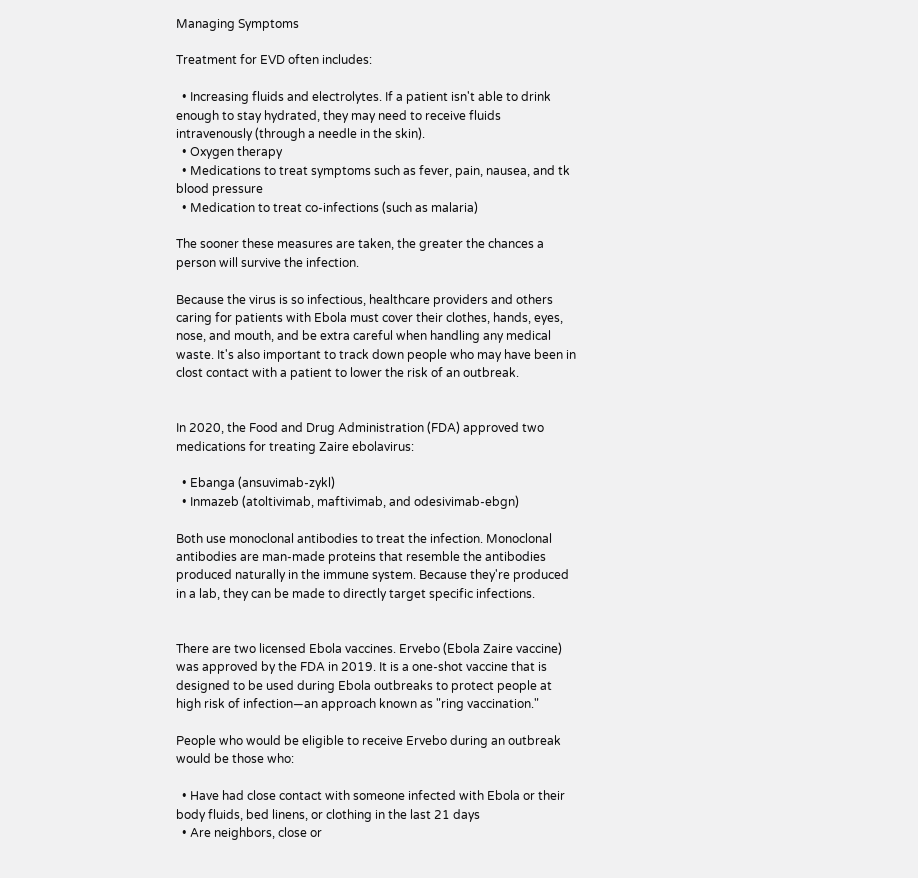Managing Symptoms

Treatment for EVD often includes:

  • Increasing fluids and electrolytes. If a patient isn't able to drink enough to stay hydrated, they may need to receive fluids intravenously (through a needle in the skin).
  • Oxygen therapy
  • Medications to treat symptoms such as fever, pain, nausea, and tk blood pressure
  • Medication to treat co-infections (such as malaria)

The sooner these measures are taken, the greater the chances a person will survive the infection.

Because the virus is so infectious, healthcare providers and others caring for patients with Ebola must cover their clothes, hands, eyes, nose, and mouth, and be extra careful when handling any medical waste. It's also important to track down people who may have been in clost contact with a patient to lower the risk of an outbreak.


In 2020, the Food and Drug Administration (FDA) approved two medications for treating Zaire ebolavirus:

  • Ebanga (ansuvimab-zykl)
  • Inmazeb (atoltivimab, maftivimab, and odesivimab-ebgn)

Both use monoclonal antibodies to treat the infection. Monoclonal antibodies are man-made proteins that resemble the antibodies produced naturally in the immune system. Because they're produced in a lab, they can be made to directly target specific infections.


There are two licensed Ebola vaccines. Ervebo (Ebola Zaire vaccine) was approved by the FDA in 2019. It is a one-shot vaccine that is designed to be used during Ebola outbreaks to protect people at high risk of infection—an approach known as "ring vaccination."

People who would be eligible to receive Ervebo during an outbreak would be those who:

  • Have had close contact with someone infected with Ebola or their body fluids, bed linens, or clothing in the last 21 days
  • Are neighbors, close or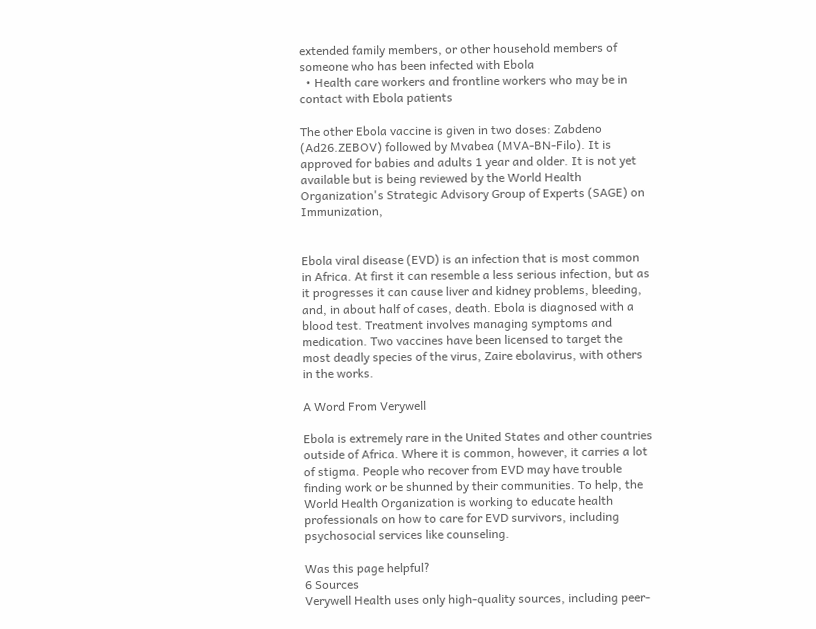extended family members, or other household members of someone who has been infected with Ebola
  • Health care workers and frontline workers who may be in contact with Ebola patients

The other Ebola vaccine is given in two doses: Zabdeno (Ad26.ZEBOV) followed by Mvabea (MVA-BN-Filo). It is approved for babies and adults 1 year and older. It is not yet available but is being reviewed by the World Health Organization's Strategic Advisory Group of Experts (SAGE) on Immunization,


Ebola viral disease (EVD) is an infection that is most common in Africa. At first it can resemble a less serious infection, but as it progresses it can cause liver and kidney problems, bleeding, and, in about half of cases, death. Ebola is diagnosed with a blood test. Treatment involves managing symptoms and medication. Two vaccines have been licensed to target the most deadly species of the virus, Zaire ebolavirus, with others in the works.

A Word From Verywell

Ebola is extremely rare in the United States and other countries outside of Africa. Where it is common, however, it carries a lot of stigma. People who recover from EVD may have trouble finding work or be shunned by their communities. To help, the World Health Organization is working to educate health professionals on how to care for EVD survivors, including psychosocial services like counseling.

Was this page helpful?
6 Sources
Verywell Health uses only high-quality sources, including peer-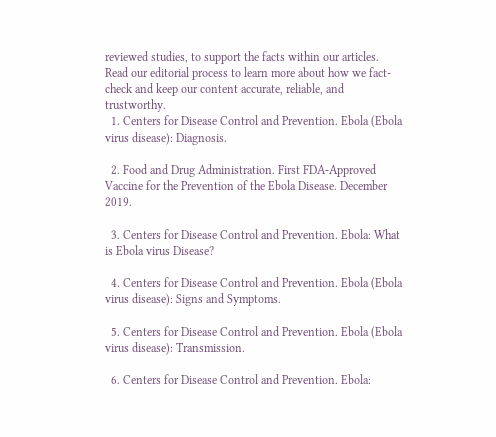reviewed studies, to support the facts within our articles. Read our editorial process to learn more about how we fact-check and keep our content accurate, reliable, and trustworthy.
  1. Centers for Disease Control and Prevention. Ebola (Ebola virus disease): Diagnosis.

  2. Food and Drug Administration. First FDA-Approved Vaccine for the Prevention of the Ebola Disease. December 2019.

  3. Centers for Disease Control and Prevention. Ebola: What is Ebola virus Disease?

  4. Centers for Disease Control and Prevention. Ebola (Ebola virus disease): Signs and Symptoms.

  5. Centers for Disease Control and Prevention. Ebola (Ebola virus disease): Transmission.

  6. Centers for Disease Control and Prevention. Ebola: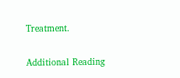Treatment.

Additional Reading